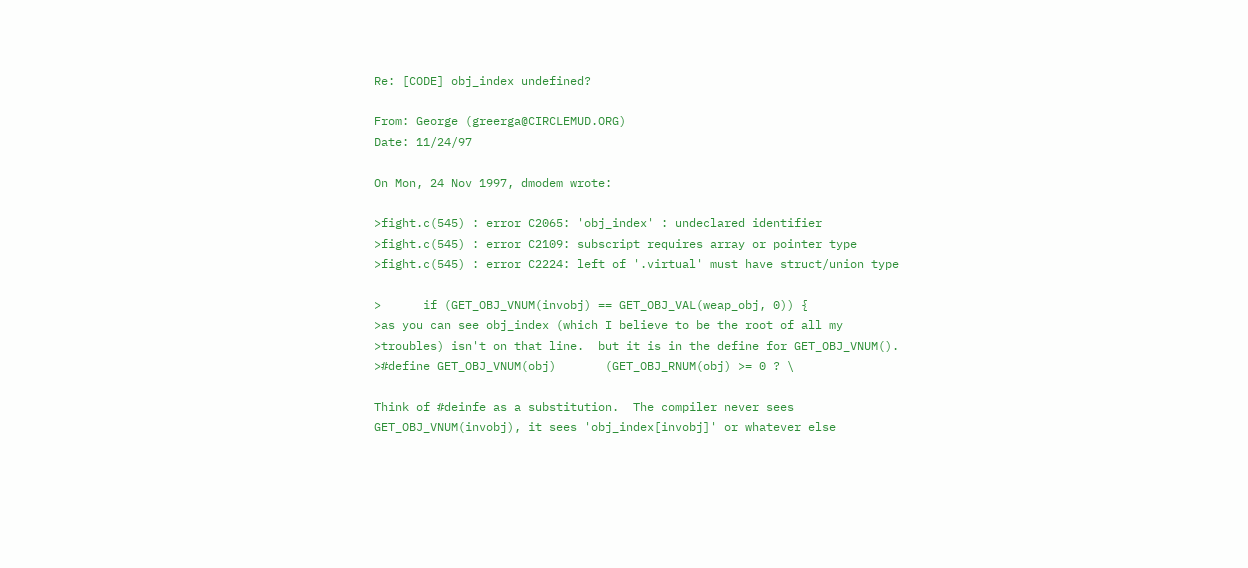Re: [CODE] obj_index undefined?

From: George (greerga@CIRCLEMUD.ORG)
Date: 11/24/97

On Mon, 24 Nov 1997, dmodem wrote:

>fight.c(545) : error C2065: 'obj_index' : undeclared identifier
>fight.c(545) : error C2109: subscript requires array or pointer type
>fight.c(545) : error C2224: left of '.virtual' must have struct/union type

>      if (GET_OBJ_VNUM(invobj) == GET_OBJ_VAL(weap_obj, 0)) {
>as you can see obj_index (which I believe to be the root of all my
>troubles) isn't on that line.  but it is in the define for GET_OBJ_VNUM().
>#define GET_OBJ_VNUM(obj)       (GET_OBJ_RNUM(obj) >= 0 ? \

Think of #deinfe as a substitution.  The compiler never sees
GET_OBJ_VNUM(invobj), it sees 'obj_index[invobj]' or whatever else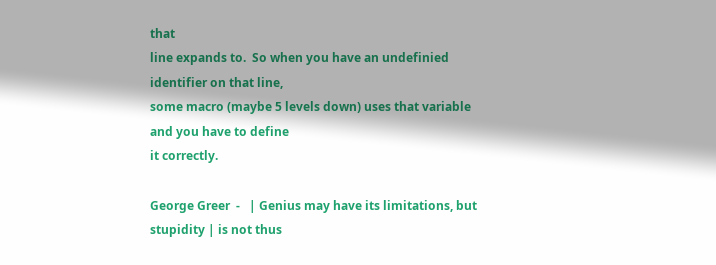that
line expands to.  So when you have an undefinied identifier on that line,
some macro (maybe 5 levels down) uses that variable and you have to define
it correctly.

George Greer  -   | Genius may have its limitations, but stupidity | is not thus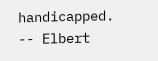handicapped. -- Elbert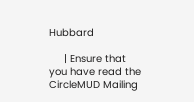Hubbard

     | Ensure that you have read the CircleMUD Mailing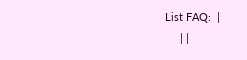List FAQ:  |
     | |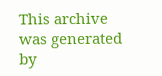This archive was generated by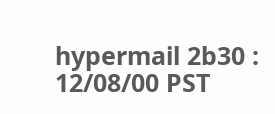hypermail 2b30 : 12/08/00 PST